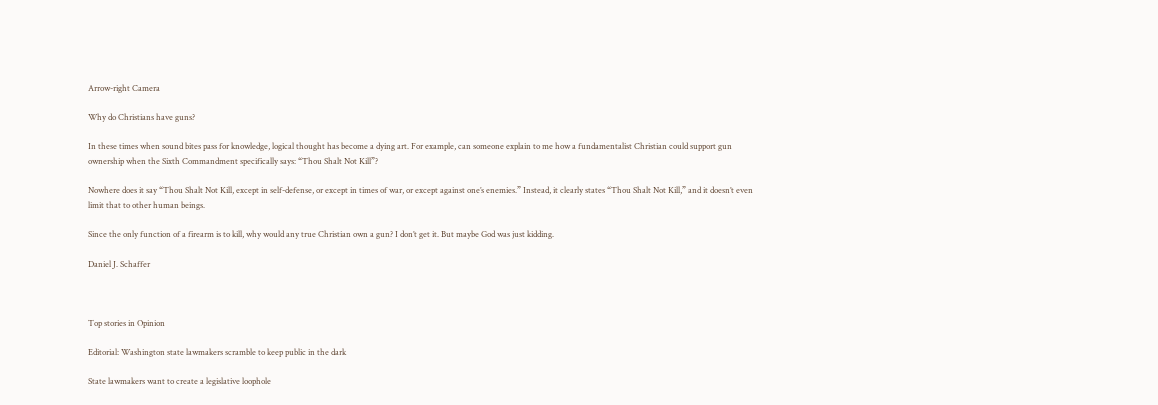Arrow-right Camera

Why do Christians have guns?

In these times when sound bites pass for knowledge, logical thought has become a dying art. For example, can someone explain to me how a fundamentalist Christian could support gun ownership when the Sixth Commandment specifically says: “Thou Shalt Not Kill”?

Nowhere does it say “Thou Shalt Not Kill, except in self-defense, or except in times of war, or except against one’s enemies.” Instead, it clearly states “Thou Shalt Not Kill,” and it doesn’t even limit that to other human beings.

Since the only function of a firearm is to kill, why would any true Christian own a gun? I don’t get it. But maybe God was just kidding.

Daniel J. Schaffer



Top stories in Opinion

Editorial: Washington state lawmakers scramble to keep public in the dark

State lawmakers want to create a legislative loophole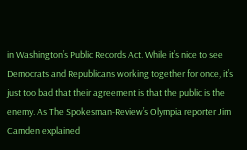in Washington’s Public Records Act. While it’s nice to see Democrats and Republicans working together for once, it’s just too bad that their agreement is that the public is the enemy. As The Spokesman-Review’s Olympia reporter Jim Camden explained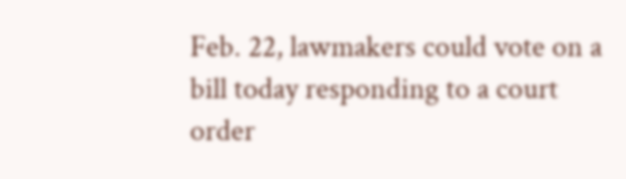Feb. 22, lawmakers could vote on a bill today responding to a court order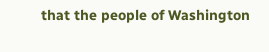that the people of Washington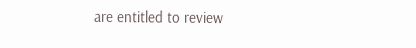are entitled to review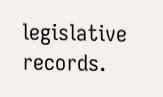legislative records.